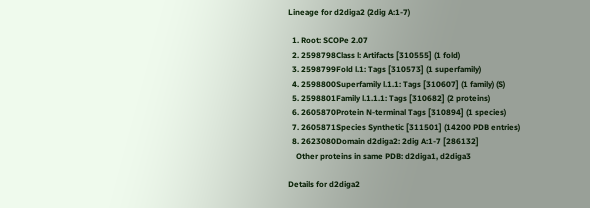Lineage for d2diga2 (2dig A:1-7)

  1. Root: SCOPe 2.07
  2. 2598798Class l: Artifacts [310555] (1 fold)
  3. 2598799Fold l.1: Tags [310573] (1 superfamily)
  4. 2598800Superfamily l.1.1: Tags [310607] (1 family) (S)
  5. 2598801Family l.1.1.1: Tags [310682] (2 proteins)
  6. 2605870Protein N-terminal Tags [310894] (1 species)
  7. 2605871Species Synthetic [311501] (14200 PDB entries)
  8. 2623080Domain d2diga2: 2dig A:1-7 [286132]
    Other proteins in same PDB: d2diga1, d2diga3

Details for d2diga2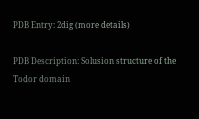PDB Entry: 2dig (more details)

PDB Description: Solusion structure of the Todor domain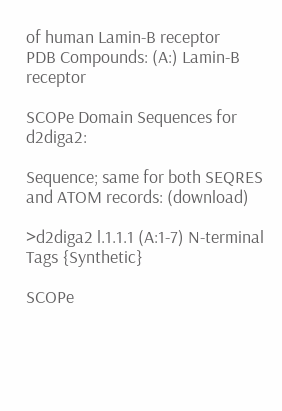of human Lamin-B receptor
PDB Compounds: (A:) Lamin-B receptor

SCOPe Domain Sequences for d2diga2:

Sequence; same for both SEQRES and ATOM records: (download)

>d2diga2 l.1.1.1 (A:1-7) N-terminal Tags {Synthetic}

SCOPe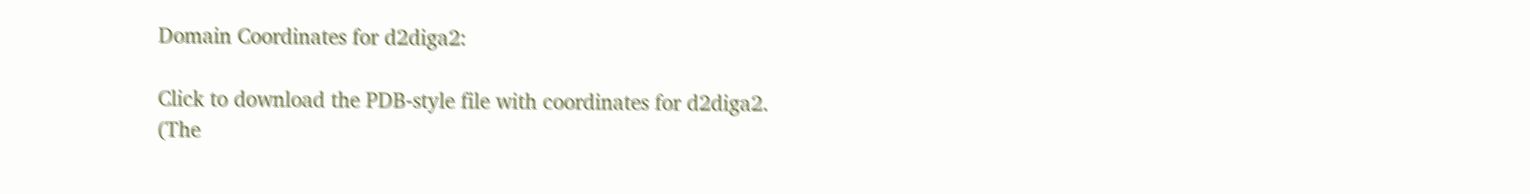Domain Coordinates for d2diga2:

Click to download the PDB-style file with coordinates for d2diga2.
(The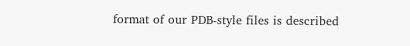format of our PDB-style files is described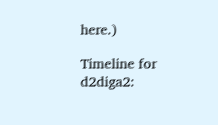here.)

Timeline for d2diga2: